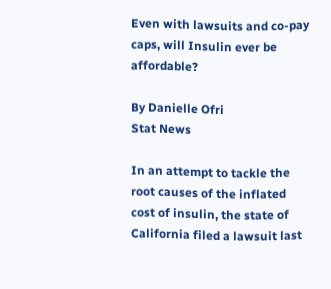Even with lawsuits and co-pay caps, will Insulin ever be affordable?

By Danielle Ofri
Stat News

In an attempt to tackle the root causes of the inflated cost of insulin, the state of California filed a lawsuit last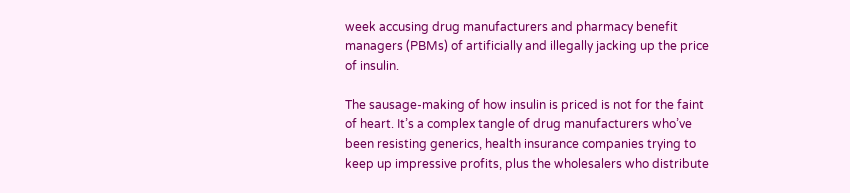week accusing drug manufacturers and pharmacy benefit managers (PBMs) of artificially and illegally jacking up the price of insulin.

The sausage-making of how insulin is priced is not for the faint of heart. It’s a complex tangle of drug manufacturers who’ve been resisting generics, health insurance companies trying to keep up impressive profits, plus the wholesalers who distribute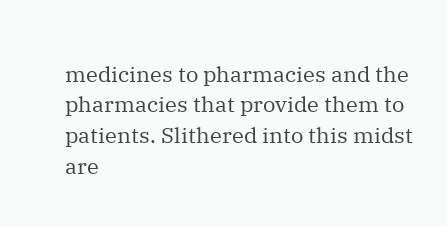medicines to pharmacies and the pharmacies that provide them to patients. Slithered into this midst are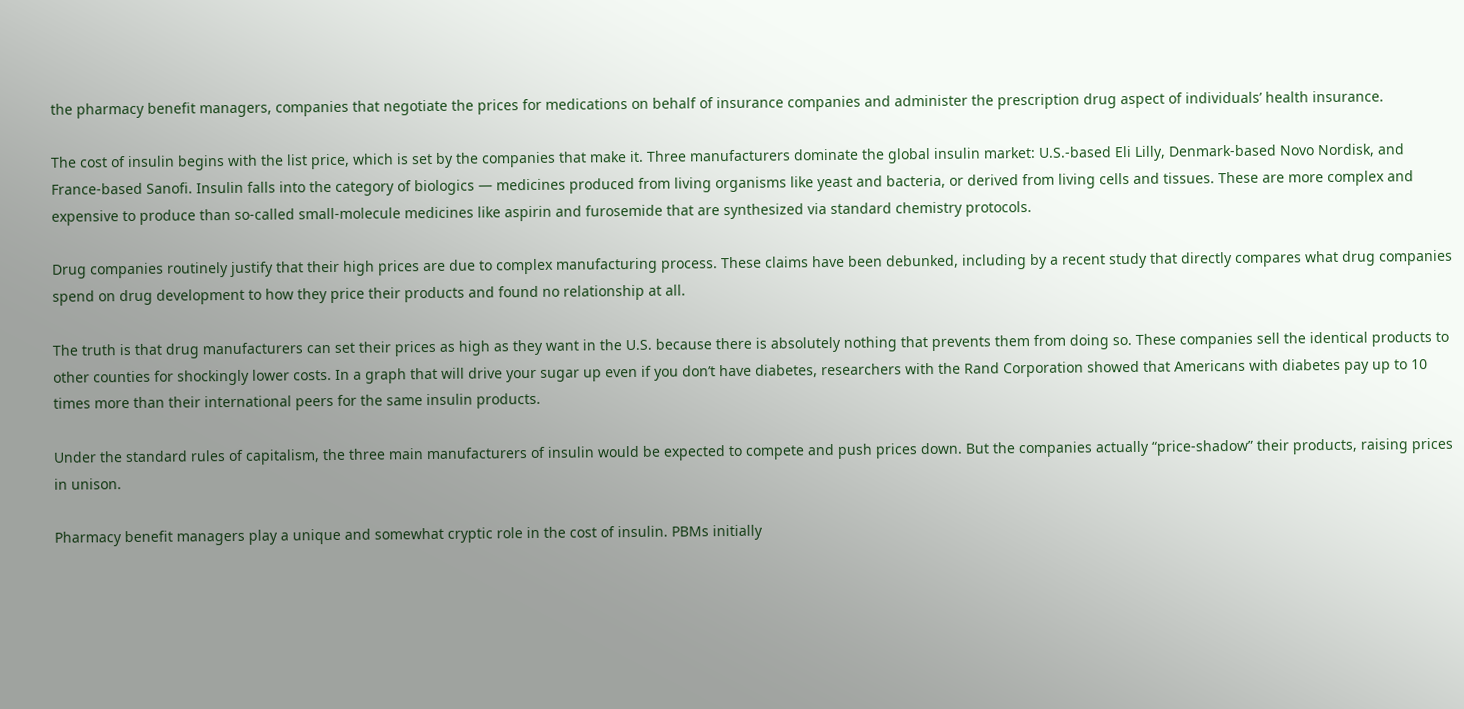the pharmacy benefit managers, companies that negotiate the prices for medications on behalf of insurance companies and administer the prescription drug aspect of individuals’ health insurance.

The cost of insulin begins with the list price, which is set by the companies that make it. Three manufacturers dominate the global insulin market: U.S.-based Eli Lilly, Denmark-based Novo Nordisk, and France-based Sanofi. Insulin falls into the category of biologics — medicines produced from living organisms like yeast and bacteria, or derived from living cells and tissues. These are more complex and expensive to produce than so-called small-molecule medicines like aspirin and furosemide that are synthesized via standard chemistry protocols.

Drug companies routinely justify that their high prices are due to complex manufacturing process. These claims have been debunked, including by a recent study that directly compares what drug companies spend on drug development to how they price their products and found no relationship at all.

The truth is that drug manufacturers can set their prices as high as they want in the U.S. because there is absolutely nothing that prevents them from doing so. These companies sell the identical products to other counties for shockingly lower costs. In a graph that will drive your sugar up even if you don’t have diabetes, researchers with the Rand Corporation showed that Americans with diabetes pay up to 10 times more than their international peers for the same insulin products.

Under the standard rules of capitalism, the three main manufacturers of insulin would be expected to compete and push prices down. But the companies actually “price-shadow” their products, raising prices in unison.

Pharmacy benefit managers play a unique and somewhat cryptic role in the cost of insulin. PBMs initially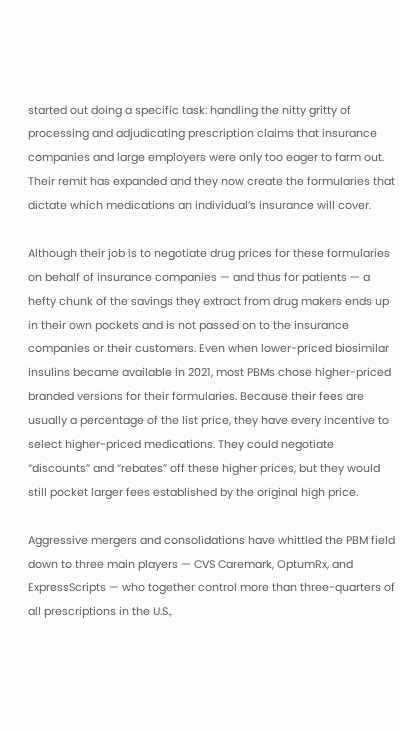started out doing a specific task: handling the nitty gritty of processing and adjudicating prescription claims that insurance companies and large employers were only too eager to farm out. Their remit has expanded and they now create the formularies that dictate which medications an individual’s insurance will cover.

Although their job is to negotiate drug prices for these formularies on behalf of insurance companies — and thus for patients — a hefty chunk of the savings they extract from drug makers ends up in their own pockets and is not passed on to the insurance companies or their customers. Even when lower-priced biosimilar insulins became available in 2021, most PBMs chose higher-priced branded versions for their formularies. Because their fees are usually a percentage of the list price, they have every incentive to select higher-priced medications. They could negotiate “discounts” and “rebates” off these higher prices, but they would still pocket larger fees established by the original high price.

Aggressive mergers and consolidations have whittled the PBM field down to three main players — CVS Caremark, OptumRx, and ExpressScripts — who together control more than three-quarters of all prescriptions in the U.S.,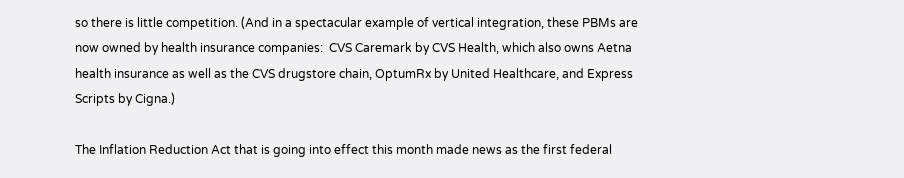so there is little competition. (And in a spectacular example of vertical integration, these PBMs are now owned by health insurance companies:  CVS Caremark by CVS Health, which also owns Aetna health insurance as well as the CVS drugstore chain, OptumRx by United Healthcare, and Express Scripts by Cigna.)

The Inflation Reduction Act that is going into effect this month made news as the first federal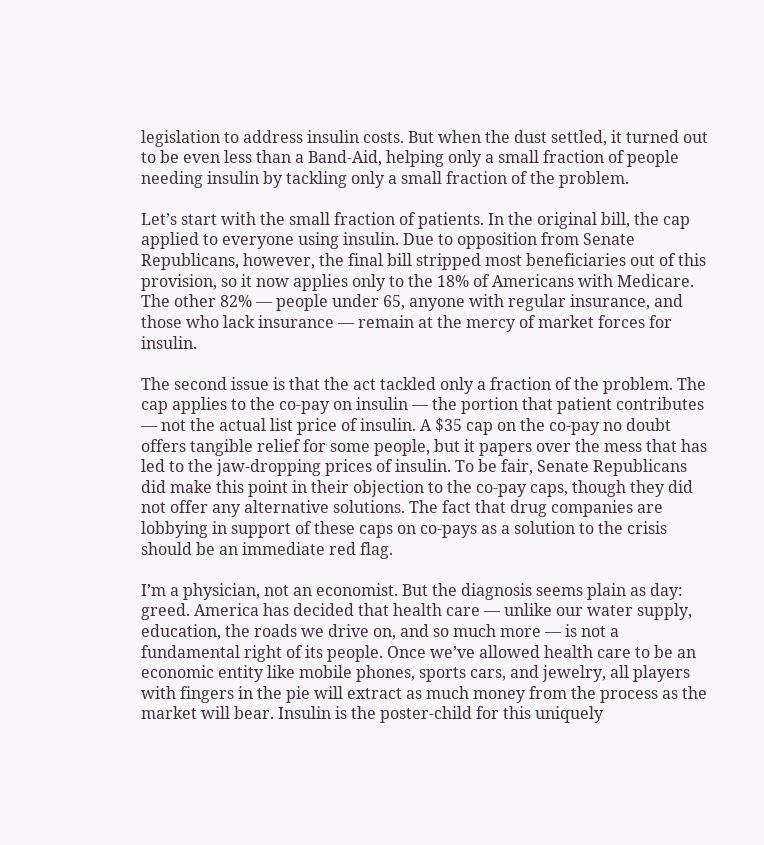legislation to address insulin costs. But when the dust settled, it turned out to be even less than a Band-Aid, helping only a small fraction of people needing insulin by tackling only a small fraction of the problem.

Let’s start with the small fraction of patients. In the original bill, the cap applied to everyone using insulin. Due to opposition from Senate Republicans, however, the final bill stripped most beneficiaries out of this provision, so it now applies only to the 18% of Americans with Medicare. The other 82% — people under 65, anyone with regular insurance, and those who lack insurance — remain at the mercy of market forces for insulin.

The second issue is that the act tackled only a fraction of the problem. The cap applies to the co-pay on insulin — the portion that patient contributes — not the actual list price of insulin. A $35 cap on the co-pay no doubt offers tangible relief for some people, but it papers over the mess that has led to the jaw-dropping prices of insulin. To be fair, Senate Republicans did make this point in their objection to the co-pay caps, though they did not offer any alternative solutions. The fact that drug companies are lobbying in support of these caps on co-pays as a solution to the crisis should be an immediate red flag.

I’m a physician, not an economist. But the diagnosis seems plain as day: greed. America has decided that health care — unlike our water supply, education, the roads we drive on, and so much more — is not a fundamental right of its people. Once we’ve allowed health care to be an economic entity like mobile phones, sports cars, and jewelry, all players with fingers in the pie will extract as much money from the process as the market will bear. Insulin is the poster-child for this uniquely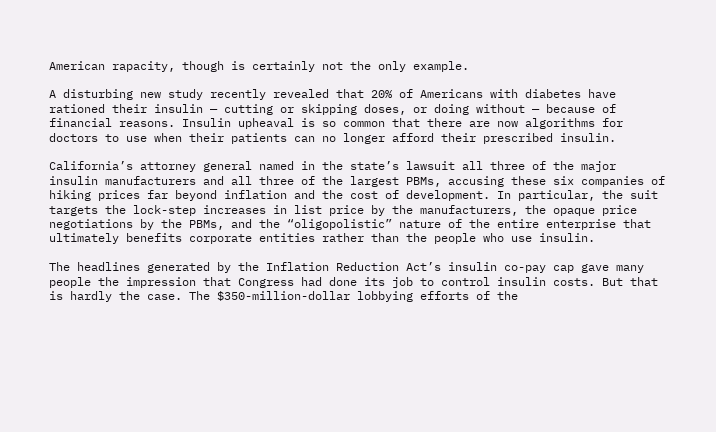American rapacity, though is certainly not the only example.

A disturbing new study recently revealed that 20% of Americans with diabetes have rationed their insulin — cutting or skipping doses, or doing without — because of financial reasons. Insulin upheaval is so common that there are now algorithms for doctors to use when their patients can no longer afford their prescribed insulin.

California’s attorney general named in the state’s lawsuit all three of the major insulin manufacturers and all three of the largest PBMs, accusing these six companies of hiking prices far beyond inflation and the cost of development. In particular, the suit targets the lock-step increases in list price by the manufacturers, the opaque price negotiations by the PBMs, and the “oligopolistic” nature of the entire enterprise that ultimately benefits corporate entities rather than the people who use insulin.

The headlines generated by the Inflation Reduction Act’s insulin co-pay cap gave many people the impression that Congress had done its job to control insulin costs. But that is hardly the case. The $350-million-dollar lobbying efforts of the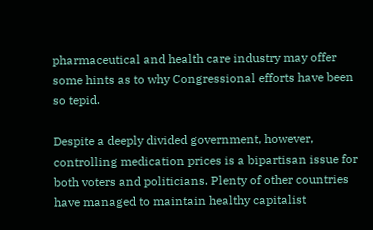pharmaceutical and health care industry may offer some hints as to why Congressional efforts have been so tepid.

Despite a deeply divided government, however, controlling medication prices is a bipartisan issue for both voters and politicians. Plenty of other countries have managed to maintain healthy capitalist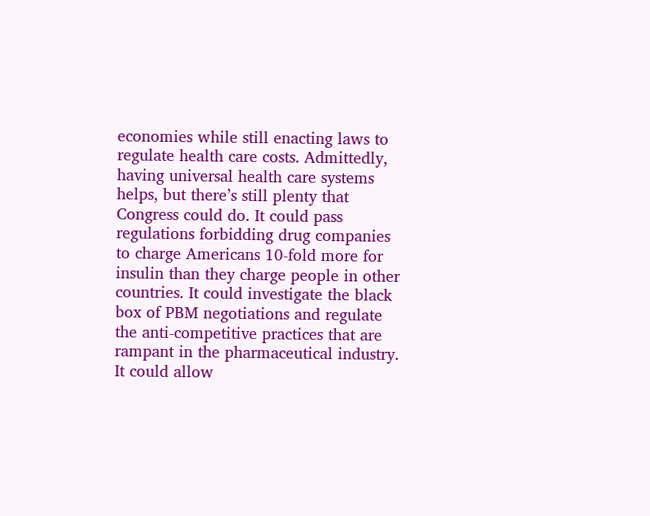economies while still enacting laws to regulate health care costs. Admittedly, having universal health care systems helps, but there’s still plenty that Congress could do. It could pass regulations forbidding drug companies to charge Americans 10-fold more for insulin than they charge people in other countries. It could investigate the black box of PBM negotiations and regulate the anti-competitive practices that are rampant in the pharmaceutical industry. It could allow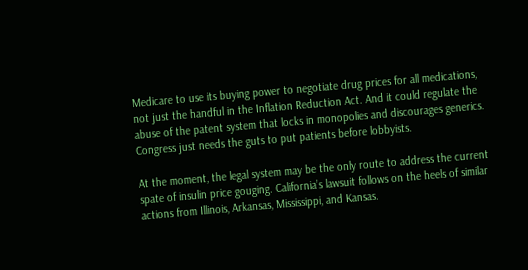Medicare to use its buying power to negotiate drug prices for all medications, not just the handful in the Inflation Reduction Act. And it could regulate the abuse of the patent system that locks in monopolies and discourages generics. Congress just needs the guts to put patients before lobbyists.

At the moment, the legal system may be the only route to address the current spate of insulin price gouging. California’s lawsuit follows on the heels of similar actions from Illinois, Arkansas, Mississippi, and Kansas.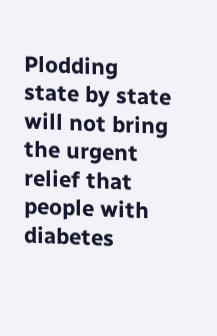Plodding state by state will not bring the urgent relief that people with diabetes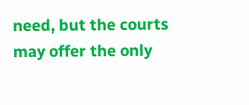need, but the courts may offer the only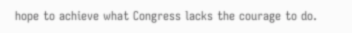hope to achieve what Congress lacks the courage to do.